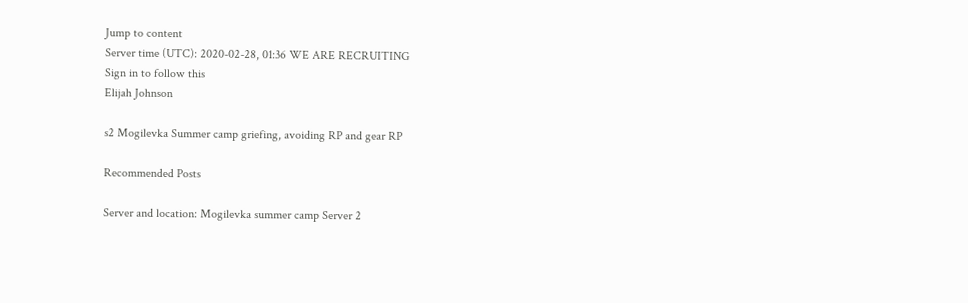Jump to content
Server time (UTC): 2020-02-28, 01:36 WE ARE RECRUITING
Sign in to follow this
Elijah Johnson

s2 Mogilevka Summer camp griefing, avoiding RP and gear RP

Recommended Posts

Server and location: Mogilevka summer camp Server 2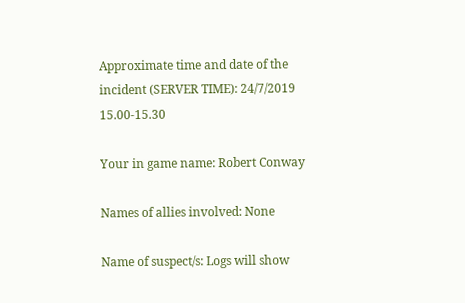Approximate time and date of the incident (SERVER TIME): 24/7/2019 15.00-15.30

Your in game name: Robert Conway

Names of allies involved: None

Name of suspect/s: Logs will show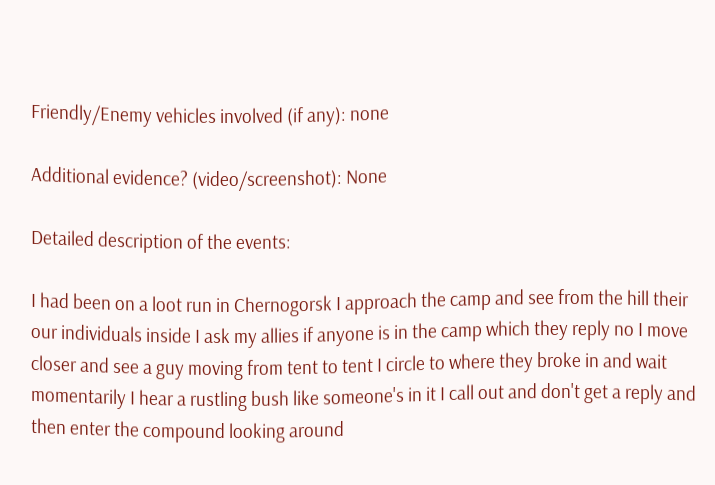Friendly/Enemy vehicles involved (if any): none

Additional evidence? (video/screenshot): None

Detailed description of the events:

I had been on a loot run in Chernogorsk I approach the camp and see from the hill their our individuals inside I ask my allies if anyone is in the camp which they reply no I move closer and see a guy moving from tent to tent I circle to where they broke in and wait momentarily I hear a rustling bush like someone's in it I call out and don't get a reply and then enter the compound looking around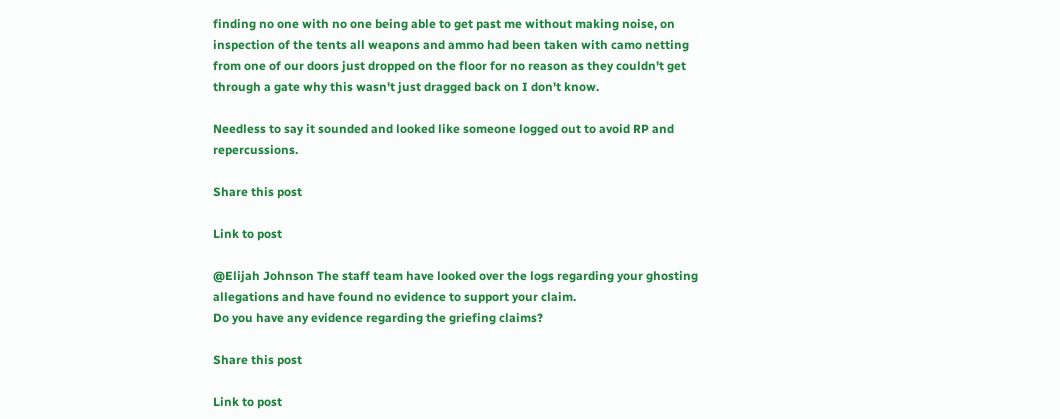finding no one with no one being able to get past me without making noise, on inspection of the tents all weapons and ammo had been taken with camo netting from one of our doors just dropped on the floor for no reason as they couldn't get through a gate why this wasn't just dragged back on I don't know.

Needless to say it sounded and looked like someone logged out to avoid RP and repercussions.

Share this post

Link to post

@Elijah Johnson The staff team have looked over the logs regarding your ghosting allegations and have found no evidence to support your claim.
Do you have any evidence regarding the griefing claims?

Share this post

Link to post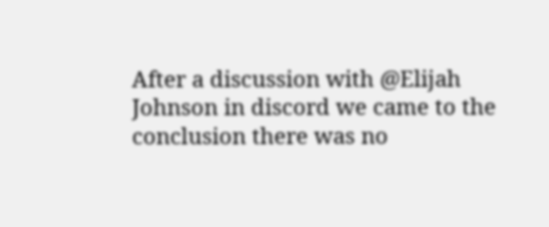After a discussion with @Elijah Johnson in discord we came to the conclusion there was no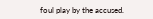foul play by the accused.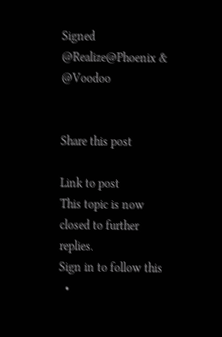Signed @Realize@Phoenix & @Voodoo


Share this post

Link to post
This topic is now closed to further replies.
Sign in to follow this
  •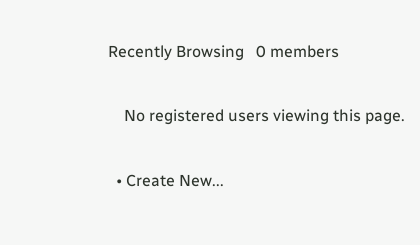Recently Browsing   0 members

    No registered users viewing this page.

  • Create New...